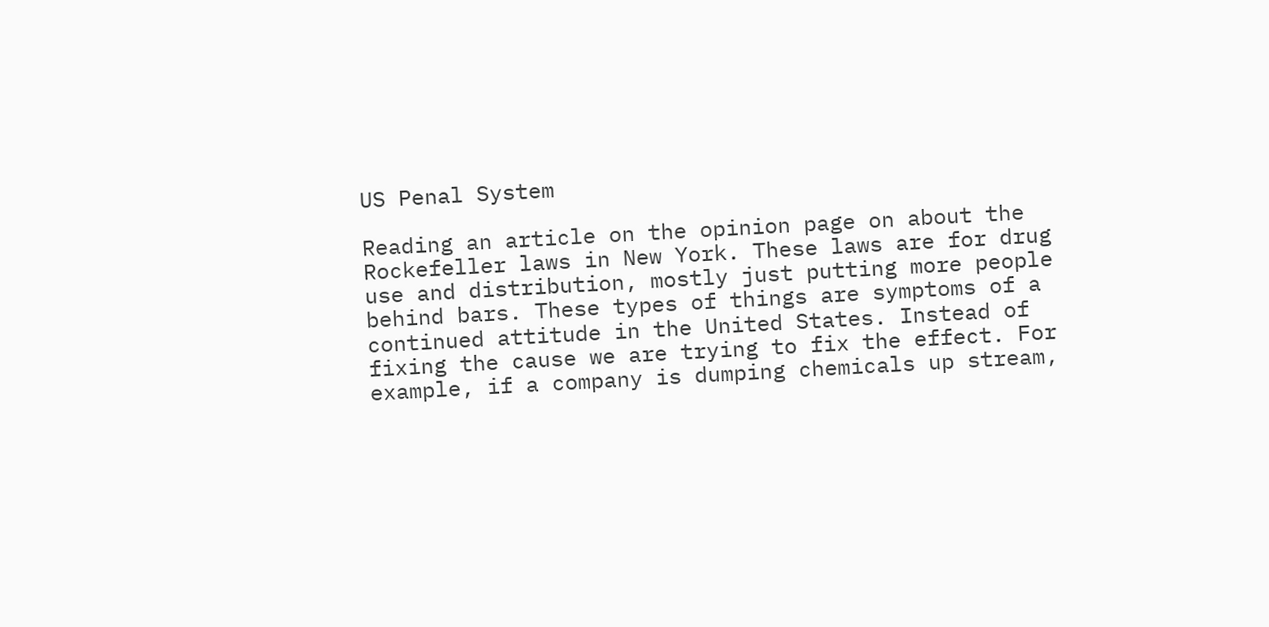US Penal System

Reading an article on the opinion page on about the Rockefeller laws in New York. These laws are for drug use and distribution, mostly just putting more people behind bars. These types of things are symptoms of a continued attitude in the United States. Instead of fixing the cause we are trying to fix the effect. For example, if a company is dumping chemicals up stream,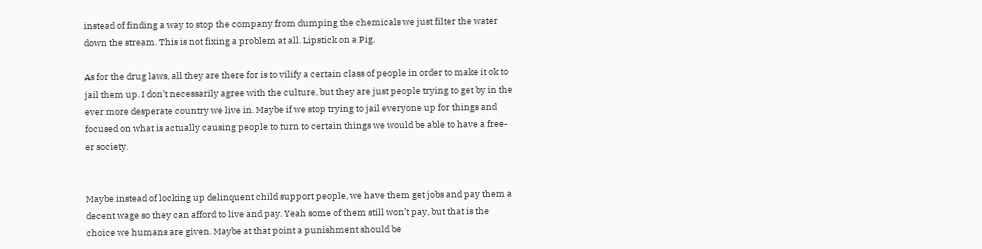instead of finding a way to stop the company from dumping the chemicals we just filter the water down the stream. This is not fixing a problem at all. Lipstick on a Pig.

As for the drug laws, all they are there for is to vilify a certain class of people in order to make it ok to jail them up. I don’t necessarily agree with the culture, but they are just people trying to get by in the ever more desperate country we live in. Maybe if we stop trying to jail everyone up for things and focused on what is actually causing people to turn to certain things we would be able to have a free-er society.


Maybe instead of locking up delinquent child support people, we have them get jobs and pay them a decent wage so they can afford to live and pay. Yeah some of them still won’t pay, but that is the choice we humans are given. Maybe at that point a punishment should be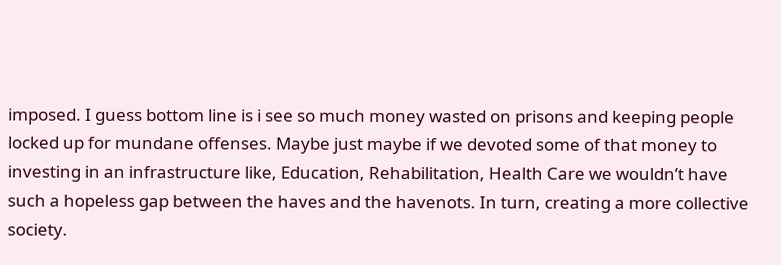imposed. I guess bottom line is i see so much money wasted on prisons and keeping people locked up for mundane offenses. Maybe just maybe if we devoted some of that money to investing in an infrastructure like, Education, Rehabilitation, Health Care we wouldn’t have such a hopeless gap between the haves and the havenots. In turn, creating a more collective society.